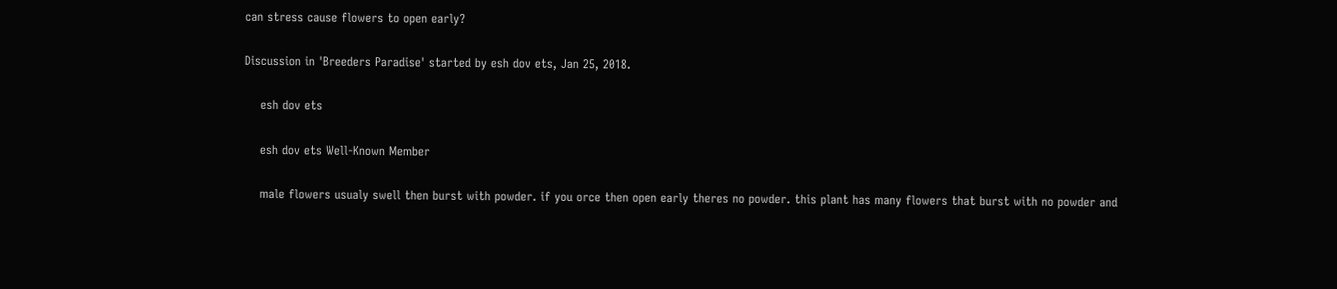can stress cause flowers to open early?

Discussion in 'Breeders Paradise' started by esh dov ets, Jan 25, 2018.

    esh dov ets

    esh dov ets Well-Known Member

    male flowers usualy swell then burst with powder. if you orce then open early theres no powder. this plant has many flowers that burst with no powder and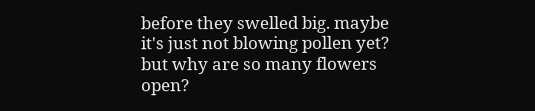before they swelled big. maybe it's just not blowing pollen yet? but why are so many flowers open?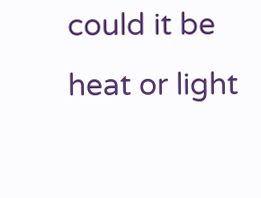could it be heat or light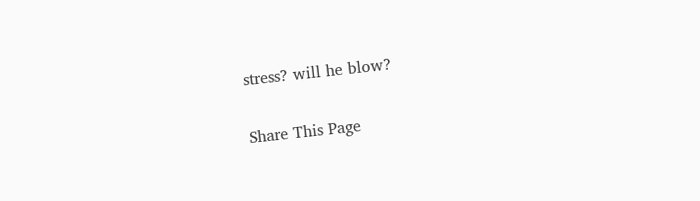stress? will he blow?

Share This Page